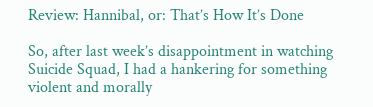Review: Hannibal, or: That’s How It’s Done

So, after last week’s disappointment in watching Suicide Squad, I had a hankering for something violent and morally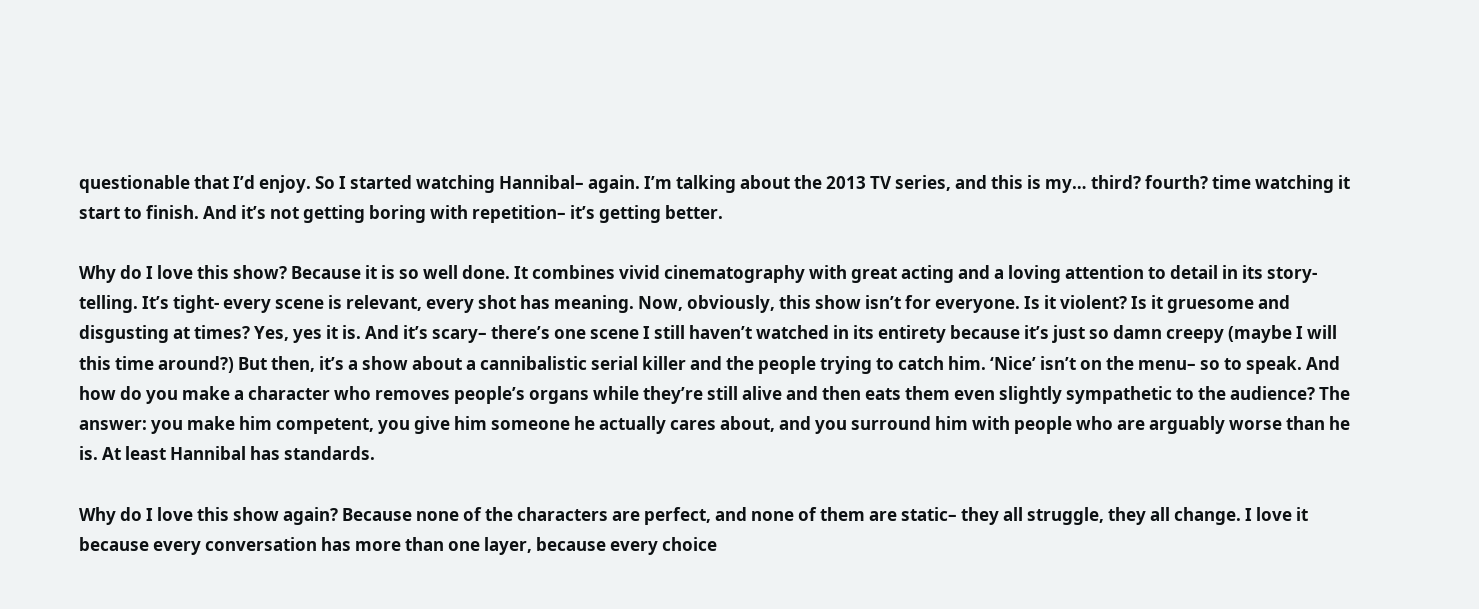questionable that I’d enjoy. So I started watching Hannibal– again. I’m talking about the 2013 TV series, and this is my… third? fourth? time watching it start to finish. And it’s not getting boring with repetition– it’s getting better.

Why do I love this show? Because it is so well done. It combines vivid cinematography with great acting and a loving attention to detail in its story-telling. It’s tight- every scene is relevant, every shot has meaning. Now, obviously, this show isn’t for everyone. Is it violent? Is it gruesome and disgusting at times? Yes, yes it is. And it’s scary– there’s one scene I still haven’t watched in its entirety because it’s just so damn creepy (maybe I will this time around?) But then, it’s a show about a cannibalistic serial killer and the people trying to catch him. ‘Nice’ isn’t on the menu– so to speak. And how do you make a character who removes people’s organs while they’re still alive and then eats them even slightly sympathetic to the audience? The answer: you make him competent, you give him someone he actually cares about, and you surround him with people who are arguably worse than he is. At least Hannibal has standards.

Why do I love this show again? Because none of the characters are perfect, and none of them are static– they all struggle, they all change. I love it because every conversation has more than one layer, because every choice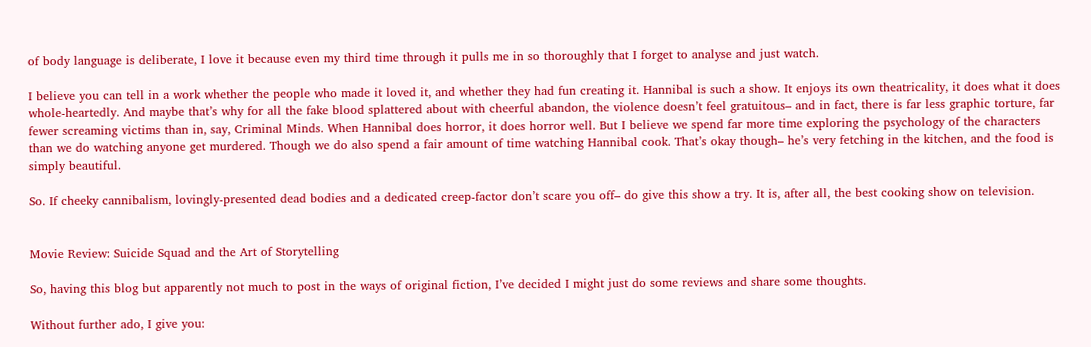of body language is deliberate, I love it because even my third time through it pulls me in so thoroughly that I forget to analyse and just watch.

I believe you can tell in a work whether the people who made it loved it, and whether they had fun creating it. Hannibal is such a show. It enjoys its own theatricality, it does what it does whole-heartedly. And maybe that’s why for all the fake blood splattered about with cheerful abandon, the violence doesn’t feel gratuitous– and in fact, there is far less graphic torture, far fewer screaming victims than in, say, Criminal Minds. When Hannibal does horror, it does horror well. But I believe we spend far more time exploring the psychology of the characters than we do watching anyone get murdered. Though we do also spend a fair amount of time watching Hannibal cook. That’s okay though– he’s very fetching in the kitchen, and the food is simply beautiful.

So. If cheeky cannibalism, lovingly-presented dead bodies and a dedicated creep-factor don’t scare you off– do give this show a try. It is, after all, the best cooking show on television.


Movie Review: Suicide Squad and the Art of Storytelling

So, having this blog but apparently not much to post in the ways of original fiction, I’ve decided I might just do some reviews and share some thoughts.

Without further ado, I give you: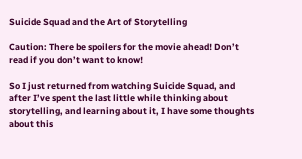Suicide Squad and the Art of Storytelling

Caution: There be spoilers for the movie ahead! Don’t read if you don’t want to know!

So I just returned from watching Suicide Squad, and after I’ve spent the last little while thinking about storytelling, and learning about it, I have some thoughts about this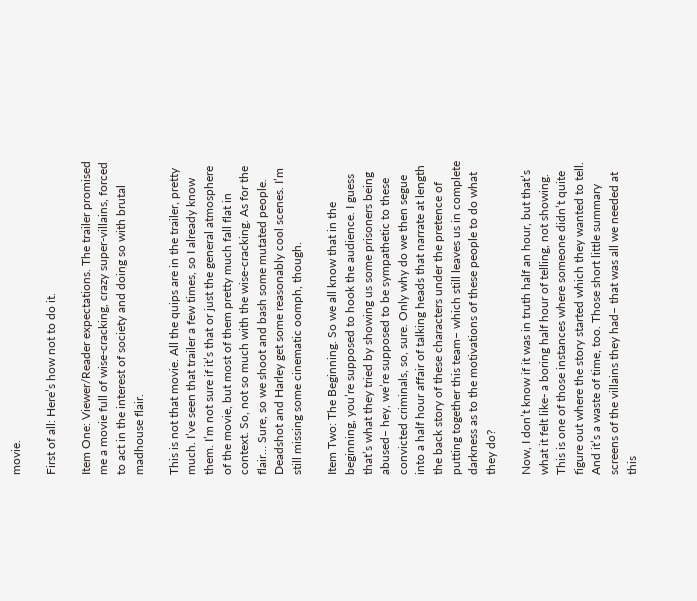movie.

First of all: Here’s how not to do it.

Item One: Viewer/Reader expectations. The trailer promised me a movie full of wise-cracking, crazy super-villains, forced to act in the interest of society and doing so with brutal madhouse flair.

This is not that movie. All the quips are in the trailer, pretty much. I’ve seen that trailer a few times, so I already know them. I’m not sure if it’s that or just the general atmosphere of the movie, but most of them pretty much fall flat in context. So, not so much with the wise-cracking. As for the flair… Sure, so we shoot and bash some mutated people. Deadshot and Harley get some reasonably cool scenes. I’m still missing some cinematic oomph, though.

Item Two: The Beginning. So we all know that in the beginning, you’re supposed to hook the audience. I guess that’s what they tried by showing us some prisoners being abused– hey, we’re supposed to be sympathetic to these convicted criminals, so, sure. Only why do we then segue into a half hour affair of talking heads that narrate at length the back story of these characters under the pretence of putting together this team– which still leaves us in complete darkness as to the motivations of these people to do what they do?

Now, I don’t know if it was in truth half an hour, but that’s what it felt like- a boring half hour of telling, not showing. This is one of those instances where someone didn’t quite figure out where the story started which they wanted to tell. And it’s a waste of time, too. Those short little summary screens of the villains they had– that was all we needed at this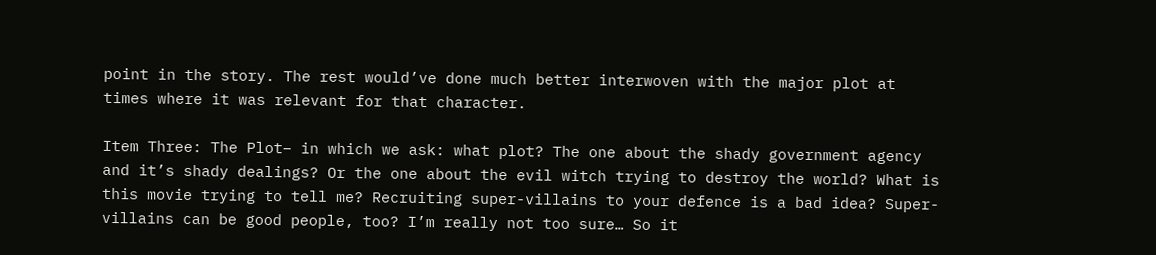point in the story. The rest would’ve done much better interwoven with the major plot at times where it was relevant for that character.

Item Three: The Plot– in which we ask: what plot? The one about the shady government agency and it’s shady dealings? Or the one about the evil witch trying to destroy the world? What is this movie trying to tell me? Recruiting super-villains to your defence is a bad idea? Super-villains can be good people, too? I’m really not too sure… So it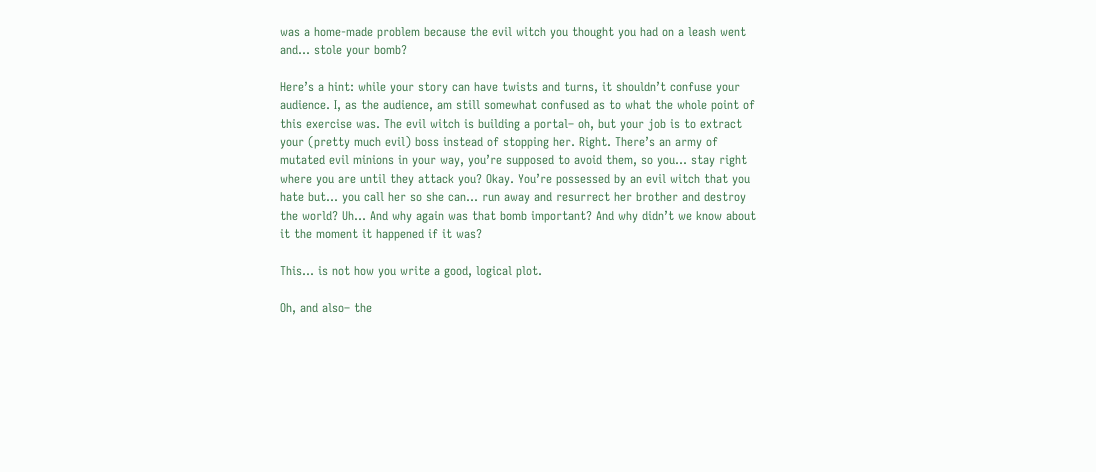was a home-made problem because the evil witch you thought you had on a leash went and… stole your bomb?

Here’s a hint: while your story can have twists and turns, it shouldn’t confuse your audience. I, as the audience, am still somewhat confused as to what the whole point of this exercise was. The evil witch is building a portal– oh, but your job is to extract your (pretty much evil) boss instead of stopping her. Right. There’s an army of mutated evil minions in your way, you’re supposed to avoid them, so you… stay right where you are until they attack you? Okay. You’re possessed by an evil witch that you hate but… you call her so she can… run away and resurrect her brother and destroy the world? Uh… And why again was that bomb important? And why didn’t we know about it the moment it happened if it was?

This… is not how you write a good, logical plot.

Oh, and also– the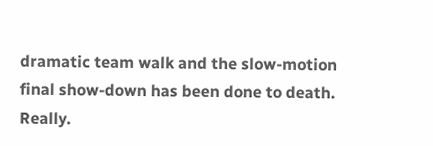dramatic team walk and the slow-motion final show-down has been done to death. Really.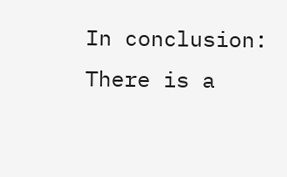In conclusion: There is a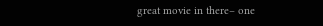great movie in there– one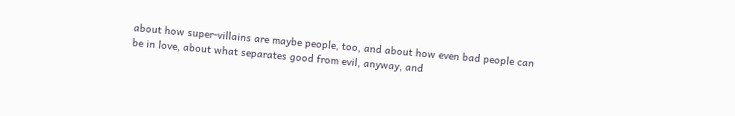about how super-villains are maybe people, too, and about how even bad people can be in love, about what separates good from evil, anyway, and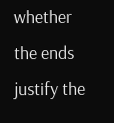whether the ends justify the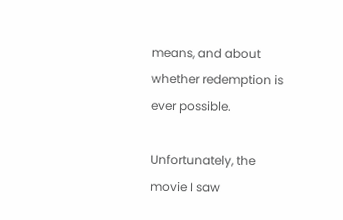means, and about whether redemption is ever possible.

Unfortunately, the movie I saw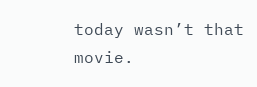today wasn’t that movie.